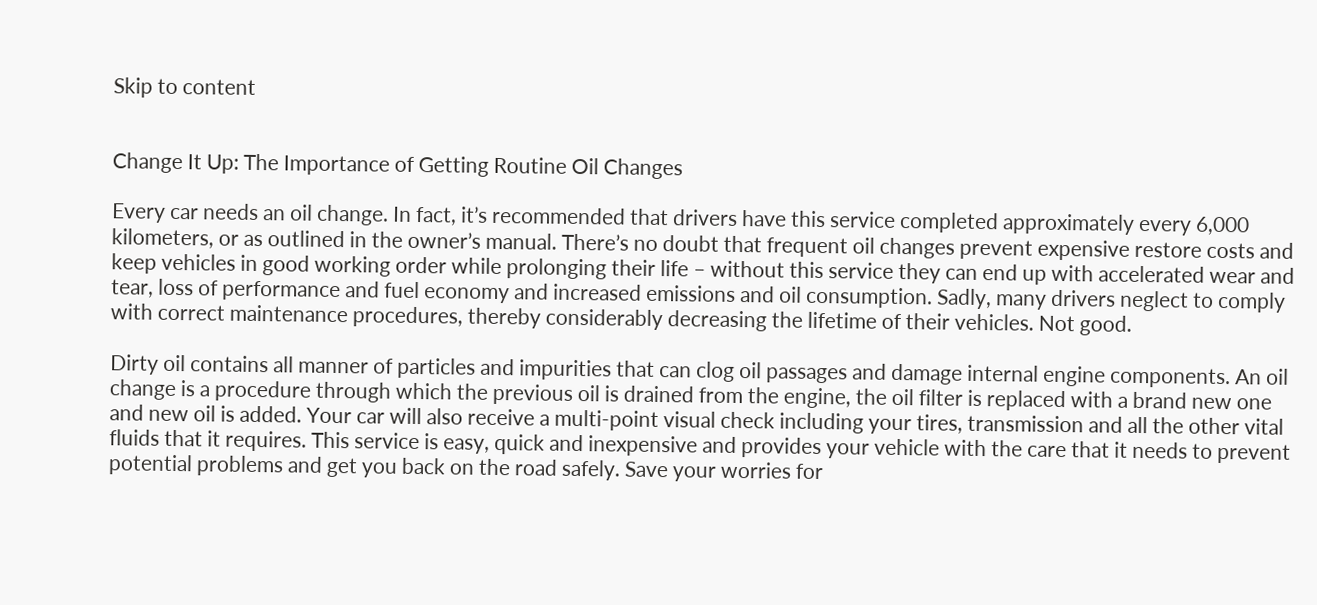Skip to content


Change It Up: The Importance of Getting Routine Oil Changes

Every car needs an oil change. In fact, it’s recommended that drivers have this service completed approximately every 6,000 kilometers, or as outlined in the owner’s manual. There’s no doubt that frequent oil changes prevent expensive restore costs and keep vehicles in good working order while prolonging their life – without this service they can end up with accelerated wear and tear, loss of performance and fuel economy and increased emissions and oil consumption. Sadly, many drivers neglect to comply with correct maintenance procedures, thereby considerably decreasing the lifetime of their vehicles. Not good.

Dirty oil contains all manner of particles and impurities that can clog oil passages and damage internal engine components. An oil change is a procedure through which the previous oil is drained from the engine, the oil filter is replaced with a brand new one and new oil is added. Your car will also receive a multi-point visual check including your tires, transmission and all the other vital fluids that it requires. This service is easy, quick and inexpensive and provides your vehicle with the care that it needs to prevent potential problems and get you back on the road safely. Save your worries for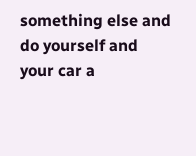something else and do yourself and your car a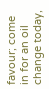favour; come in for an oil change today,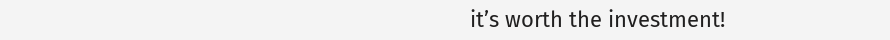it’s worth the investment!